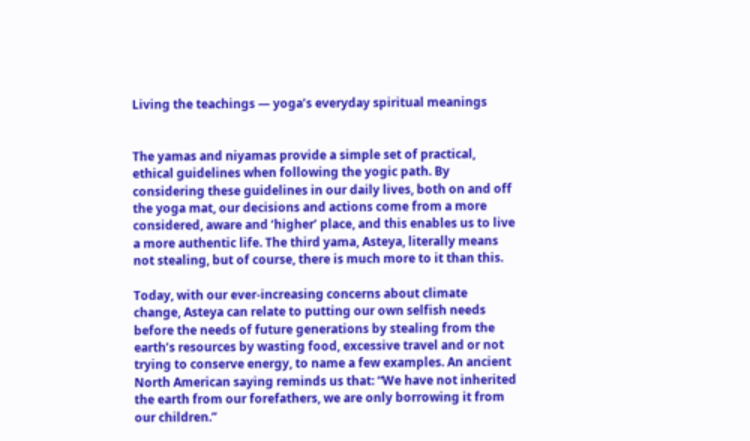Living the teachings — yoga’s everyday spiritual meanings


The yamas and niyamas provide a simple set of practical, ethical guidelines when following the yogic path. By considering these guidelines in our daily lives, both on and off the yoga mat, our decisions and actions come from a more considered, aware and ‘higher’ place, and this enables us to live a more authentic life. The third yama, Asteya, literally means not stealing, but of course, there is much more to it than this.

Today, with our ever-increasing concerns about climate change, Asteya can relate to putting our own selfish needs before the needs of future generations by stealing from the earth’s resources by wasting food, excessive travel and or not trying to conserve energy, to name a few examples. An ancient North American saying reminds us that: “We have not inherited the earth from our forefathers, we are only borrowing it from our children.”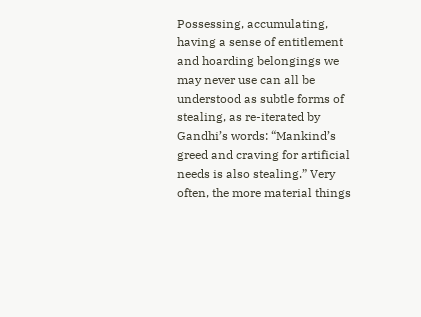Possessing, accumulating, having a sense of entitlement and hoarding belongings we may never use can all be understood as subtle forms of stealing, as re-iterated by Gandhi’s words: “Mankind’s greed and craving for artificial needs is also stealing.” Very often, the more material things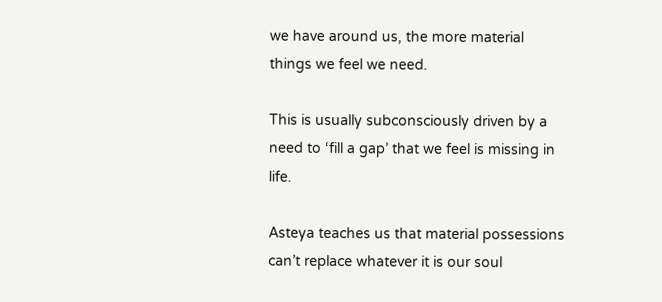we have around us, the more material things we feel we need.

This is usually subconsciously driven by a need to ‘fill a gap’ that we feel is missing in life.

Asteya teaches us that material possessions can’t replace whatever it is our soul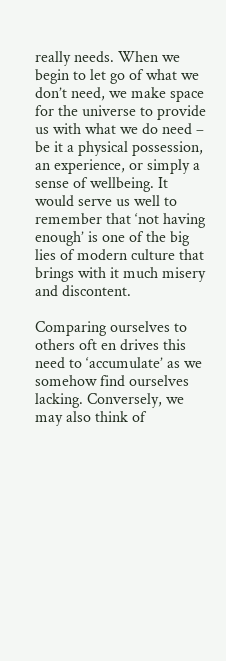really needs. When we begin to let go of what we don’t need, we make space for the universe to provide us with what we do need – be it a physical possession, an experience, or simply a sense of wellbeing. It would serve us well to remember that ‘not having enough’ is one of the big lies of modern culture that brings with it much misery and discontent.

Comparing ourselves to others oft en drives this need to ‘accumulate’ as we somehow find ourselves lacking. Conversely, we may also think of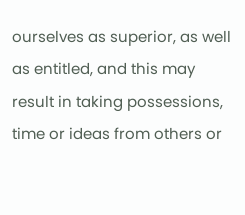ourselves as superior, as well as entitled, and this may result in taking possessions, time or ideas from others or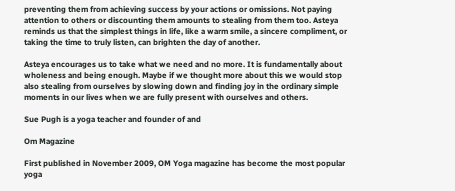preventing them from achieving success by your actions or omissions. Not paying attention to others or discounting them amounts to stealing from them too. Asteya reminds us that the simplest things in life, like a warm smile, a sincere compliment, or taking the time to truly listen, can brighten the day of another.

Asteya encourages us to take what we need and no more. It is fundamentally about wholeness and being enough. Maybe if we thought more about this we would stop also stealing from ourselves by slowing down and finding joy in the ordinary simple moments in our lives when we are fully present with ourselves and others.

Sue Pugh is a yoga teacher and founder of and

Om Magazine

First published in November 2009, OM Yoga magazine has become the most popular yoga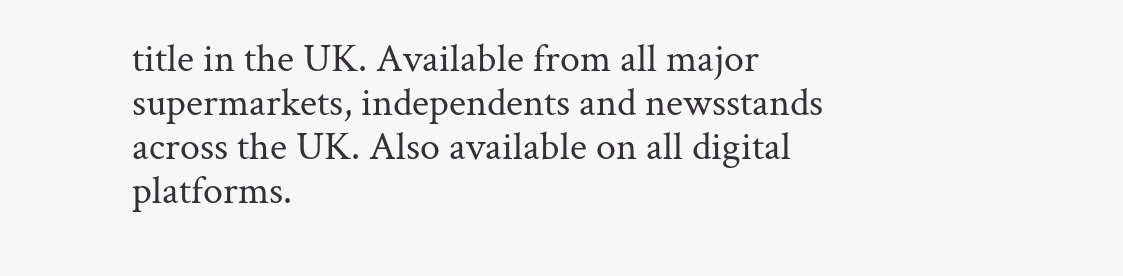title in the UK. Available from all major supermarkets, independents and newsstands across the UK. Also available on all digital platforms.